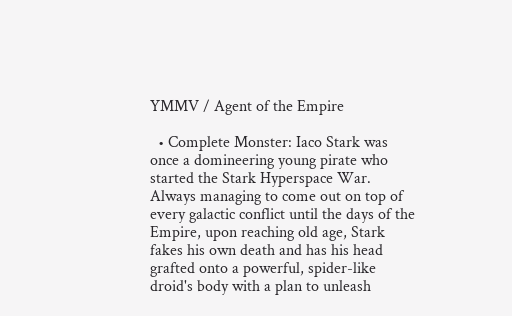YMMV / Agent of the Empire

  • Complete Monster: Iaco Stark was once a domineering young pirate who started the Stark Hyperspace War. Always managing to come out on top of every galactic conflict until the days of the Empire, upon reaching old age, Stark fakes his own death and has his head grafted onto a powerful, spider-like droid's body with a plan to unleash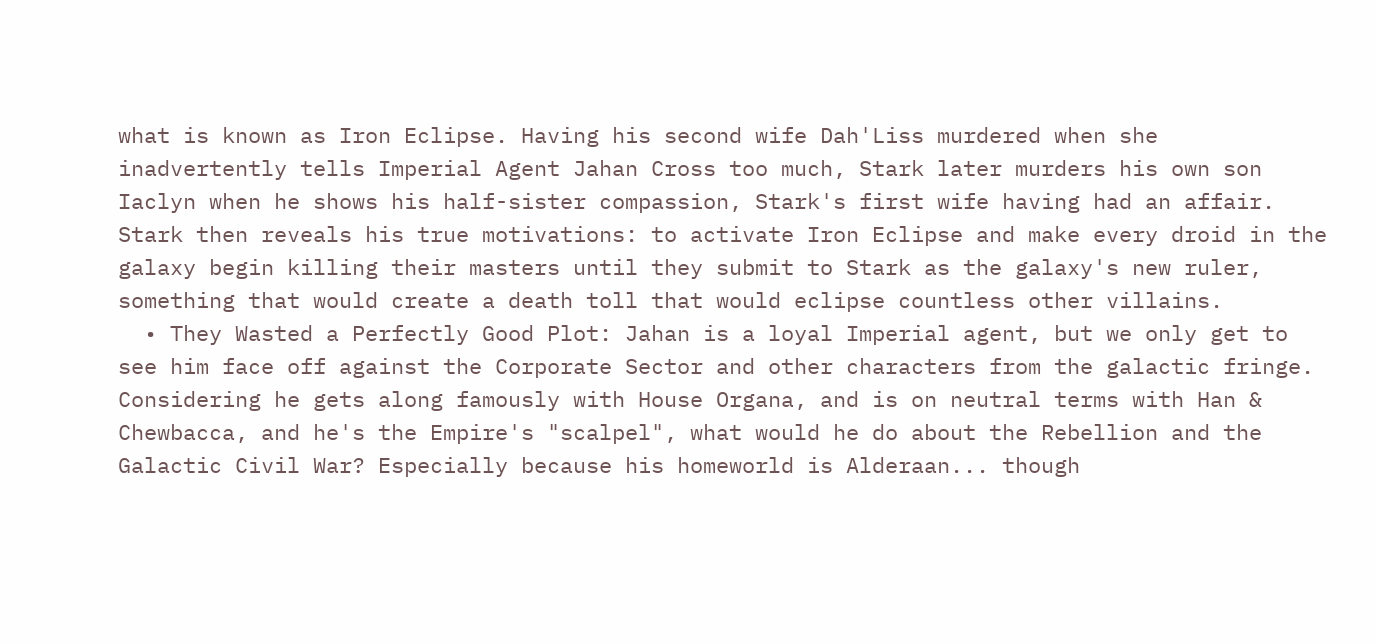what is known as Iron Eclipse. Having his second wife Dah'Liss murdered when she inadvertently tells Imperial Agent Jahan Cross too much, Stark later murders his own son Iaclyn when he shows his half-sister compassion, Stark's first wife having had an affair. Stark then reveals his true motivations: to activate Iron Eclipse and make every droid in the galaxy begin killing their masters until they submit to Stark as the galaxy's new ruler, something that would create a death toll that would eclipse countless other villains.
  • They Wasted a Perfectly Good Plot: Jahan is a loyal Imperial agent, but we only get to see him face off against the Corporate Sector and other characters from the galactic fringe. Considering he gets along famously with House Organa, and is on neutral terms with Han & Chewbacca, and he's the Empire's "scalpel", what would he do about the Rebellion and the Galactic Civil War? Especially because his homeworld is Alderaan... though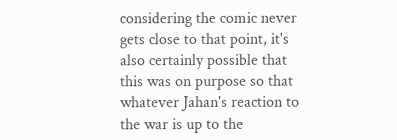considering the comic never gets close to that point, it's also certainly possible that this was on purpose so that whatever Jahan's reaction to the war is up to the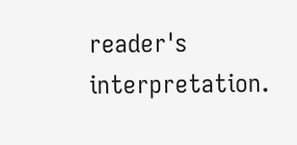reader's interpretation.